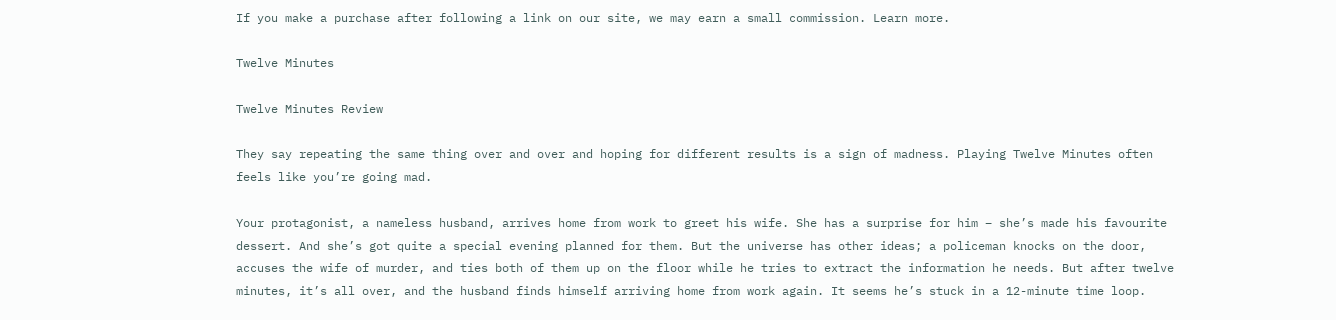If you make a purchase after following a link on our site, we may earn a small commission. Learn more.

Twelve Minutes

Twelve Minutes Review

They say repeating the same thing over and over and hoping for different results is a sign of madness. Playing Twelve Minutes often feels like you’re going mad.

Your protagonist, a nameless husband, arrives home from work to greet his wife. She has a surprise for him – she’s made his favourite dessert. And she’s got quite a special evening planned for them. But the universe has other ideas; a policeman knocks on the door, accuses the wife of murder, and ties both of them up on the floor while he tries to extract the information he needs. But after twelve minutes, it’s all over, and the husband finds himself arriving home from work again. It seems he’s stuck in a 12-minute time loop.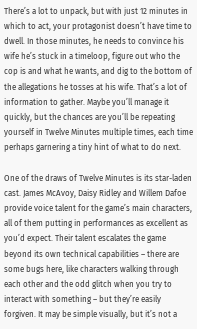There’s a lot to unpack, but with just 12 minutes in which to act, your protagonist doesn’t have time to dwell. In those minutes, he needs to convince his wife he’s stuck in a timeloop, figure out who the cop is and what he wants, and dig to the bottom of the allegations he tosses at his wife. That’s a lot of information to gather. Maybe you’ll manage it quickly, but the chances are you’ll be repeating yourself in Twelve Minutes multiple times, each time perhaps garnering a tiny hint of what to do next.

One of the draws of Twelve Minutes is its star-laden cast. James McAvoy, Daisy Ridley and Willem Dafoe provide voice talent for the game’s main characters, all of them putting in performances as excellent as you’d expect. Their talent escalates the game beyond its own technical capabilities – there are some bugs here, like characters walking through each other and the odd glitch when you try to interact with something – but they’re easily forgiven. It may be simple visually, but it’s not a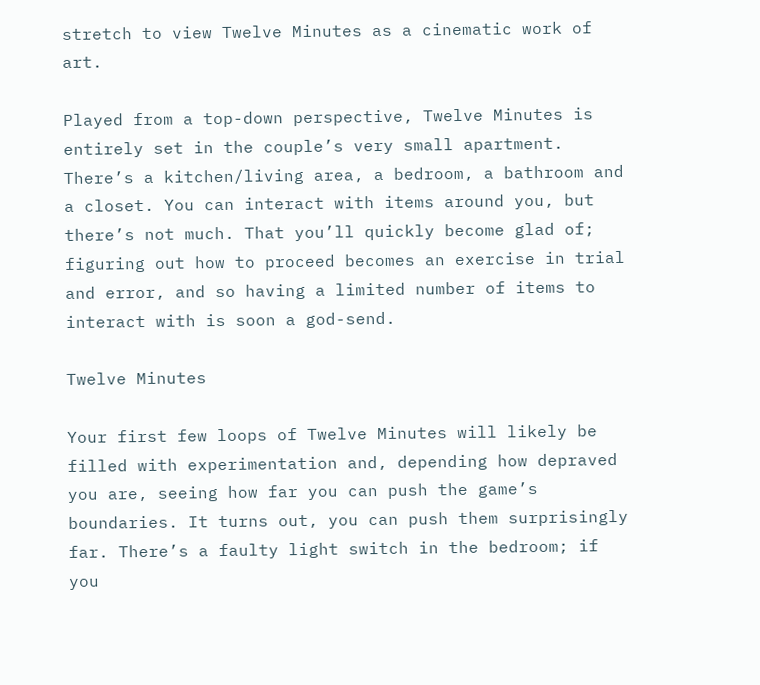stretch to view Twelve Minutes as a cinematic work of art.

Played from a top-down perspective, Twelve Minutes is entirely set in the couple’s very small apartment. There’s a kitchen/living area, a bedroom, a bathroom and a closet. You can interact with items around you, but there’s not much. That you’ll quickly become glad of; figuring out how to proceed becomes an exercise in trial and error, and so having a limited number of items to interact with is soon a god-send.

Twelve Minutes

Your first few loops of Twelve Minutes will likely be filled with experimentation and, depending how depraved you are, seeing how far you can push the game’s boundaries. It turns out, you can push them surprisingly far. There’s a faulty light switch in the bedroom; if you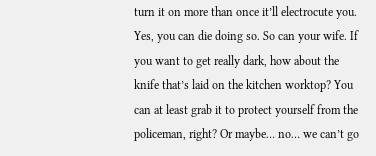turn it on more than once it’ll electrocute you. Yes, you can die doing so. So can your wife. If you want to get really dark, how about the knife that’s laid on the kitchen worktop? You can at least grab it to protect yourself from the policeman, right? Or maybe… no… we can’t go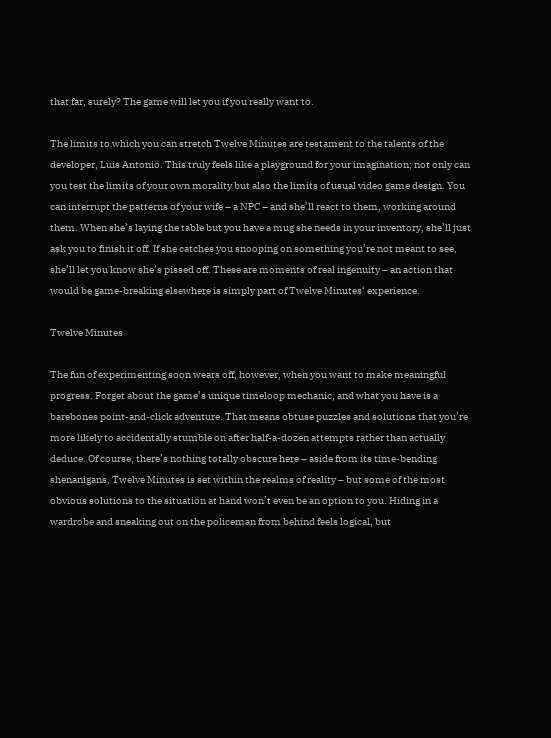that far, surely? The game will let you if you really want to.

The limits to which you can stretch Twelve Minutes are testament to the talents of the developer, Luis Antonio. This truly feels like a playground for your imagination; not only can you test the limits of your own morality but also the limits of usual video game design. You can interrupt the patterns of your wife – a NPC – and she’ll react to them, working around them. When she’s laying the table but you have a mug she needs in your inventory, she’ll just ask you to finish it off. If she catches you snooping on something you’re not meant to see, she’ll let you know she’s pissed off. These are moments of real ingenuity – an action that would be game-breaking elsewhere is simply part of Twelve Minutes‘ experience.

Twelve Minutes

The fun of experimenting soon wears off, however, when you want to make meaningful progress. Forget about the game’s unique timeloop mechanic, and what you have is a barebones point-and-click adventure. That means obtuse puzzles and solutions that you’re more likely to accidentally stumble on after half-a-dozen attempts rather than actually deduce. Of course, there’s nothing totally obscure here – aside from its time-bending shenanigans, Twelve Minutes is set within the realms of reality – but some of the most obvious solutions to the situation at hand won’t even be an option to you. Hiding in a wardrobe and sneaking out on the policeman from behind feels logical, but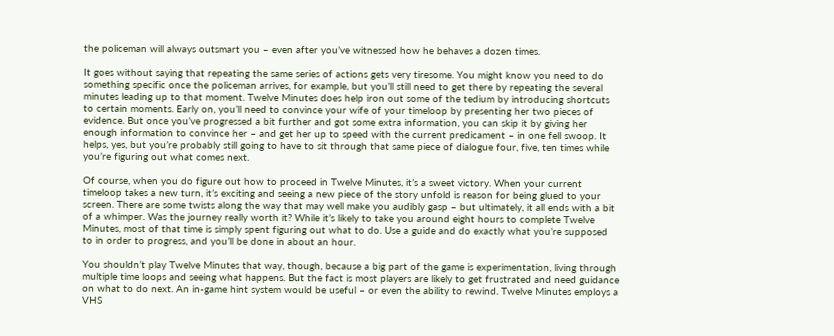the policeman will always outsmart you – even after you’ve witnessed how he behaves a dozen times.

It goes without saying that repeating the same series of actions gets very tiresome. You might know you need to do something specific once the policeman arrives, for example, but you’ll still need to get there by repeating the several minutes leading up to that moment. Twelve Minutes does help iron out some of the tedium by introducing shortcuts to certain moments. Early on, you’ll need to convince your wife of your timeloop by presenting her two pieces of evidence. But once you’ve progressed a bit further and got some extra information, you can skip it by giving her enough information to convince her – and get her up to speed with the current predicament – in one fell swoop. It helps, yes, but you’re probably still going to have to sit through that same piece of dialogue four, five, ten times while you’re figuring out what comes next.

Of course, when you do figure out how to proceed in Twelve Minutes, it’s a sweet victory. When your current timeloop takes a new turn, it’s exciting and seeing a new piece of the story unfold is reason for being glued to your screen. There are some twists along the way that may well make you audibly gasp – but ultimately, it all ends with a bit of a whimper. Was the journey really worth it? While it’s likely to take you around eight hours to complete Twelve Minutes, most of that time is simply spent figuring out what to do. Use a guide and do exactly what you’re supposed to in order to progress, and you’ll be done in about an hour.

You shouldn’t play Twelve Minutes that way, though, because a big part of the game is experimentation, living through multiple time loops and seeing what happens. But the fact is most players are likely to get frustrated and need guidance on what to do next. An in-game hint system would be useful – or even the ability to rewind. Twelve Minutes employs a VHS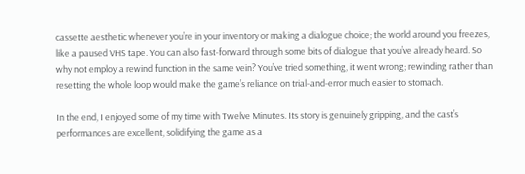cassette aesthetic whenever you’re in your inventory or making a dialogue choice; the world around you freezes, like a paused VHS tape. You can also fast-forward through some bits of dialogue that you’ve already heard. So why not employ a rewind function in the same vein? You’ve tried something, it went wrong; rewinding rather than resetting the whole loop would make the game’s reliance on trial-and-error much easier to stomach.

In the end, I enjoyed some of my time with Twelve Minutes. Its story is genuinely gripping, and the cast’s performances are excellent, solidifying the game as a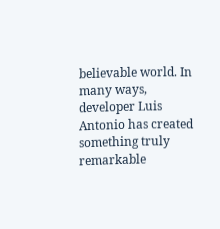believable world. In many ways, developer Luis Antonio has created something truly remarkable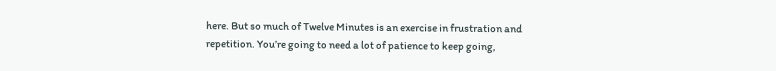here. But so much of Twelve Minutes is an exercise in frustration and repetition. You’re going to need a lot of patience to keep going,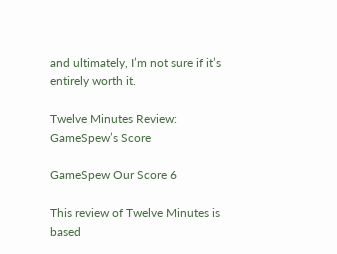and ultimately, I’m not sure if it’s entirely worth it.

Twelve Minutes Review: GameSpew’s Score

GameSpew Our Score 6

This review of Twelve Minutes is based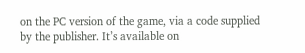on the PC version of the game, via a code supplied by the publisher. It’s available on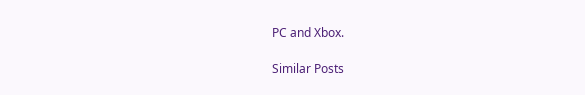PC and Xbox.

Similar Posts